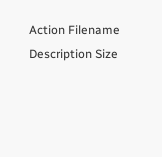Action Filename Description Size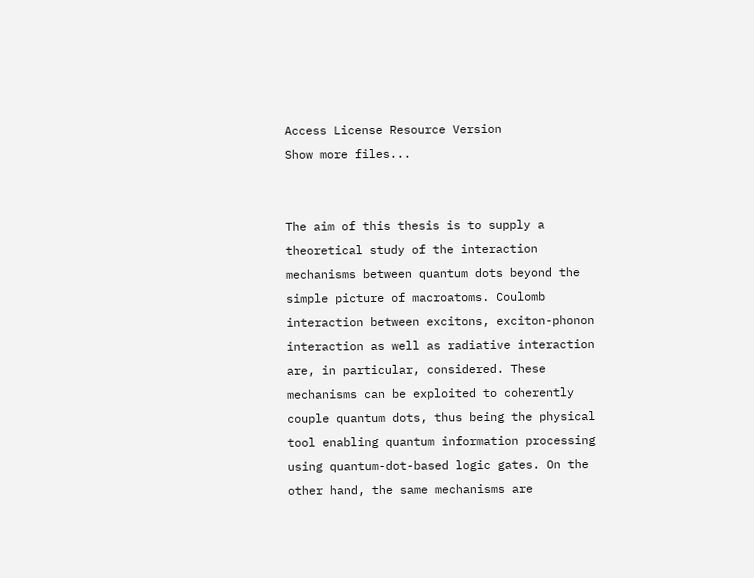Access License Resource Version
Show more files...


The aim of this thesis is to supply a theoretical study of the interaction mechanisms between quantum dots beyond the simple picture of macroatoms. Coulomb interaction between excitons, exciton-phonon interaction as well as radiative interaction are, in particular, considered. These mechanisms can be exploited to coherently couple quantum dots, thus being the physical tool enabling quantum information processing using quantum-dot-based logic gates. On the other hand, the same mechanisms are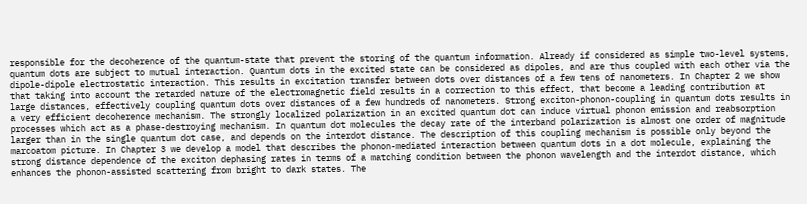responsible for the decoherence of the quantum-state that prevent the storing of the quantum information. Already if considered as simple two-level systems, quantum dots are subject to mutual interaction. Quantum dots in the excited state can be considered as dipoles, and are thus coupled with each other via the dipole-dipole electrostatic interaction. This results in excitation transfer between dots over distances of a few tens of nanometers. In Chapter 2 we show that taking into account the retarded nature of the electromagnetic field results in a correction to this effect, that become a leading contribution at large distances, effectively coupling quantum dots over distances of a few hundreds of nanometers. Strong exciton-phonon-coupling in quantum dots results in a very efficient decoherence mechanism. The strongly localized polarization in an excited quantum dot can induce virtual phonon emission and reabsorption processes which act as a phase-destroying mechanism. In quantum dot molecules the decay rate of the interband polarization is almost one order of magnitude larger than in the single quantum dot case, and depends on the interdot distance. The description of this coupling mechanism is possible only beyond the marcoatom picture. In Chapter 3 we develop a model that describes the phonon-mediated interaction between quantum dots in a dot molecule, explaining the strong distance dependence of the exciton dephasing rates in terms of a matching condition between the phonon wavelength and the interdot distance, which enhances the phonon-assisted scattering from bright to dark states. The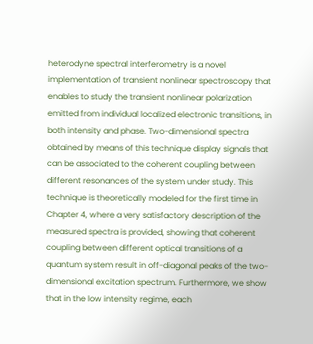heterodyne spectral interferometry is a novel implementation of transient nonlinear spectroscopy that enables to study the transient nonlinear polarization emitted from individual localized electronic transitions, in both intensity and phase. Two-dimensional spectra obtained by means of this technique display signals that can be associated to the coherent coupling between different resonances of the system under study. This technique is theoretically modeled for the first time in Chapter 4, where a very satisfactory description of the measured spectra is provided, showing that coherent coupling between different optical transitions of a quantum system result in off-diagonal peaks of the two-dimensional excitation spectrum. Furthermore, we show that in the low intensity regime, each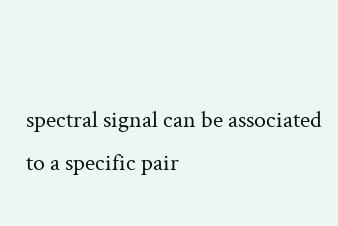spectral signal can be associated to a specific pair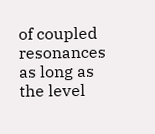of coupled resonances as long as the level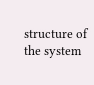structure of the system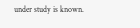under study is known.